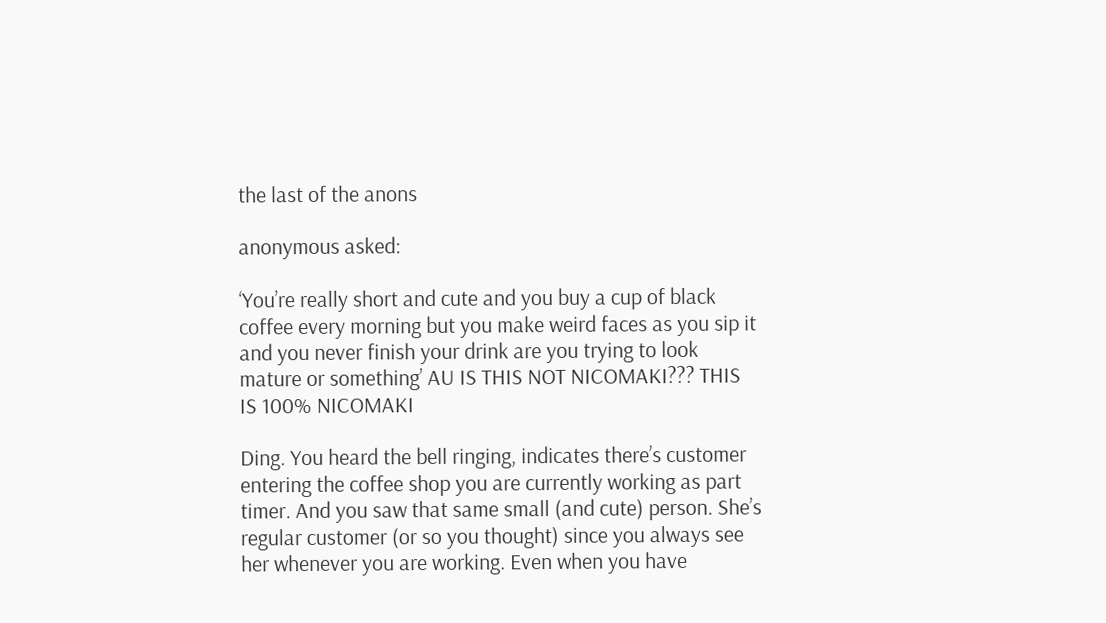the last of the anons

anonymous asked:

‘You’re really short and cute and you buy a cup of black coffee every morning but you make weird faces as you sip it and you never finish your drink are you trying to look mature or something’ AU IS THIS NOT NICOMAKI??? THIS IS 100% NICOMAKI

Ding. You heard the bell ringing, indicates there’s customer entering the coffee shop you are currently working as part timer. And you saw that same small (and cute) person. She’s regular customer (or so you thought) since you always see her whenever you are working. Even when you have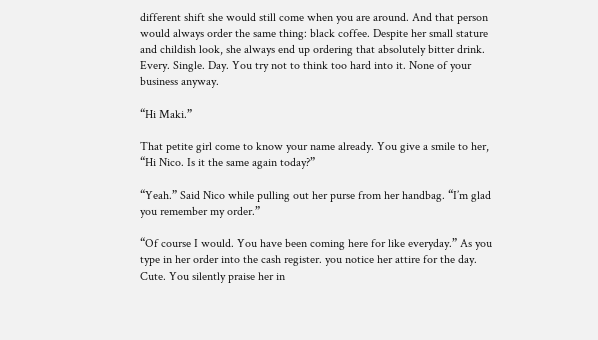different shift she would still come when you are around. And that person would always order the same thing: black coffee. Despite her small stature and childish look, she always end up ordering that absolutely bitter drink. Every. Single. Day. You try not to think too hard into it. None of your business anyway.

“Hi Maki.”

That petite girl come to know your name already. You give a smile to her, “Hi Nico. Is it the same again today?”

“Yeah.” Said Nico while pulling out her purse from her handbag. “I’m glad you remember my order.”

“Of course I would. You have been coming here for like everyday.” As you type in her order into the cash register. you notice her attire for the day. Cute. You silently praise her in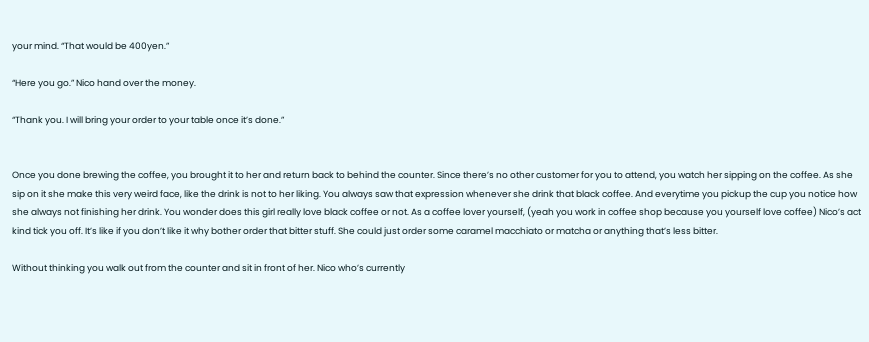your mind. “That would be 400yen.”

“Here you go.” Nico hand over the money.

“Thank you. I will bring your order to your table once it’s done.”


Once you done brewing the coffee, you brought it to her and return back to behind the counter. Since there’s no other customer for you to attend, you watch her sipping on the coffee. As she sip on it she make this very weird face, like the drink is not to her liking. You always saw that expression whenever she drink that black coffee. And everytime you pickup the cup you notice how she always not finishing her drink. You wonder does this girl really love black coffee or not. As a coffee lover yourself, (yeah you work in coffee shop because you yourself love coffee) Nico’s act kind tick you off. It’s like if you don’t like it why bother order that bitter stuff. She could just order some caramel macchiato or matcha or anything that’s less bitter.

Without thinking you walk out from the counter and sit in front of her. Nico who’s currently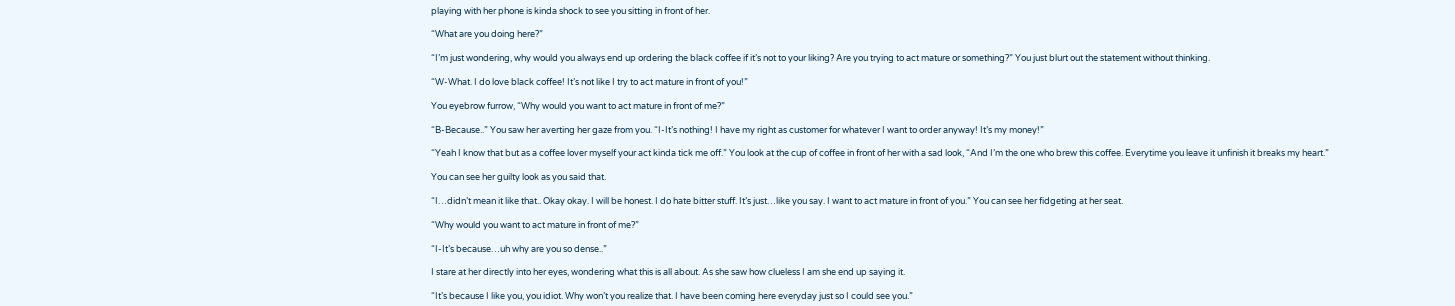playing with her phone is kinda shock to see you sitting in front of her.

“What are you doing here?”

“I’m just wondering, why would you always end up ordering the black coffee if it’s not to your liking? Are you trying to act mature or something?” You just blurt out the statement without thinking.

“W-What. I do love black coffee! It’s not like I try to act mature in front of you!”

You eyebrow furrow, “Why would you want to act mature in front of me?”

“B-Because..” You saw her averting her gaze from you. “I-It’s nothing! I have my right as customer for whatever I want to order anyway! It’s my money!”

“Yeah I know that but as a coffee lover myself your act kinda tick me off.” You look at the cup of coffee in front of her with a sad look, “And I’m the one who brew this coffee. Everytime you leave it unfinish it breaks my heart.”

You can see her guilty look as you said that.

“I…didn’t mean it like that.. Okay okay. I will be honest. I do hate bitter stuff. It’s just…like you say. I want to act mature in front of you.” You can see her fidgeting at her seat.

“Why would you want to act mature in front of me?”

“I-It’s because…uh why are you so dense..”

I stare at her directly into her eyes, wondering what this is all about. As she saw how clueless I am she end up saying it.

“It’s because I like you, you idiot. Why won’t you realize that. I have been coming here everyday just so I could see you.”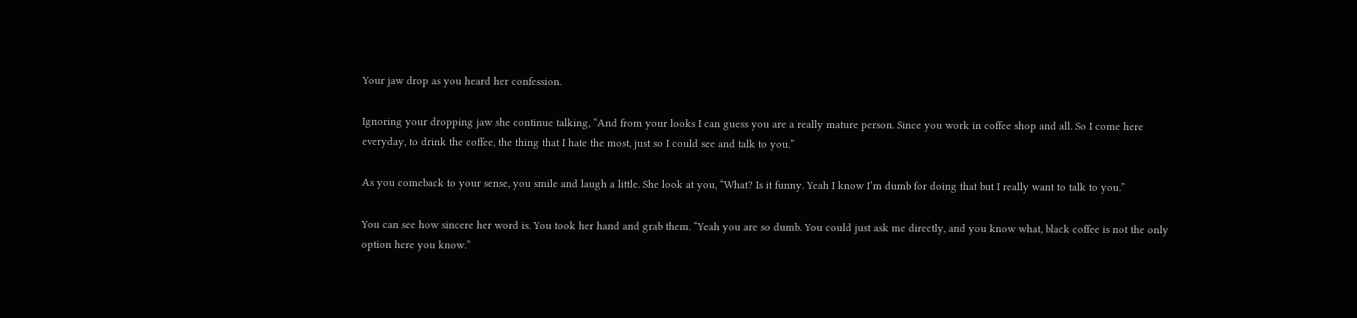Your jaw drop as you heard her confession.

Ignoring your dropping jaw she continue talking, “And from your looks I can guess you are a really mature person. Since you work in coffee shop and all. So I come here everyday, to drink the coffee, the thing that I hate the most, just so I could see and talk to you.”

As you comeback to your sense, you smile and laugh a little. She look at you, “What? Is it funny. Yeah I know I’m dumb for doing that but I really want to talk to you.”

You can see how sincere her word is. You took her hand and grab them. “Yeah you are so dumb. You could just ask me directly, and you know what, black coffee is not the only option here you know.”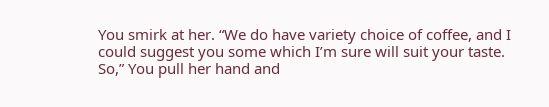You smirk at her. “We do have variety choice of coffee, and I could suggest you some which I’m sure will suit your taste. So,” You pull her hand and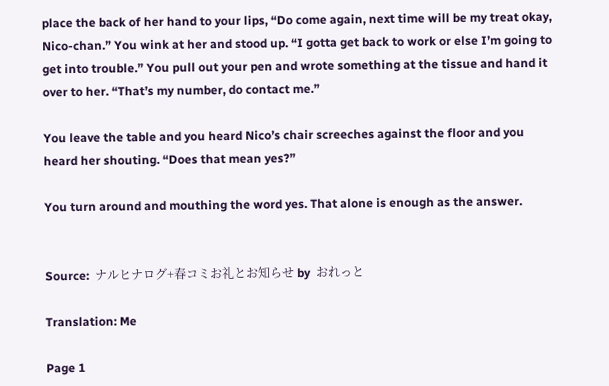place the back of her hand to your lips, “Do come again, next time will be my treat okay, Nico-chan.” You wink at her and stood up. “I gotta get back to work or else I’m going to get into trouble.” You pull out your pen and wrote something at the tissue and hand it over to her. “That’s my number, do contact me.”

You leave the table and you heard Nico’s chair screeches against the floor and you heard her shouting. “Does that mean yes?”

You turn around and mouthing the word yes. That alone is enough as the answer.


Source:  ナルヒナログ+春コミお礼とお知らせ by  おれっと

Translation: Me

Page 1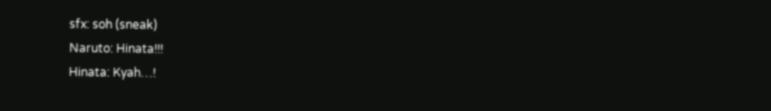sfx: soh (sneak)
Naruto: Hinata!!!
Hinata: Kyah…!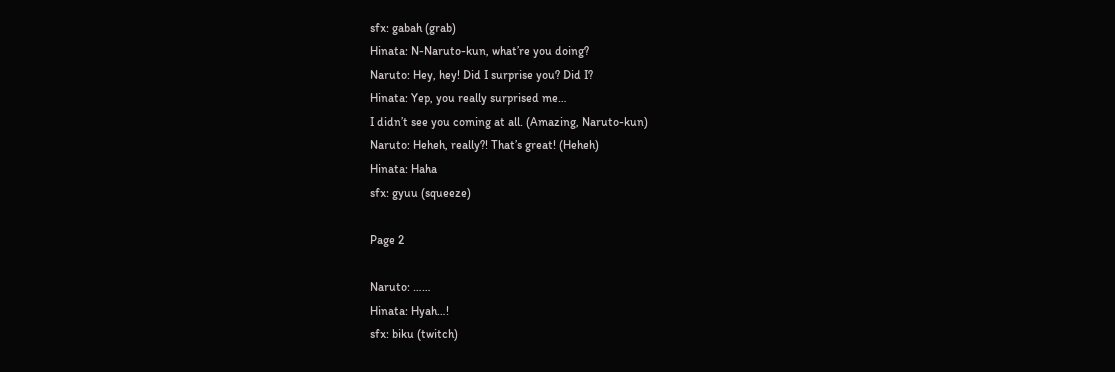sfx: gabah (grab)
Hinata: N-Naruto-kun, what’re you doing?
Naruto: Hey, hey! Did I surprise you? Did I?
Hinata: Yep, you really surprised me…
I didn’t see you coming at all. (Amazing, Naruto-kun)
Naruto: Heheh, really?! That’s great! (Heheh)
Hinata: Haha
sfx: gyuu (squeeze)

Page 2

Naruto: ……
Hinata: Hyah…!
sfx: biku (twitch)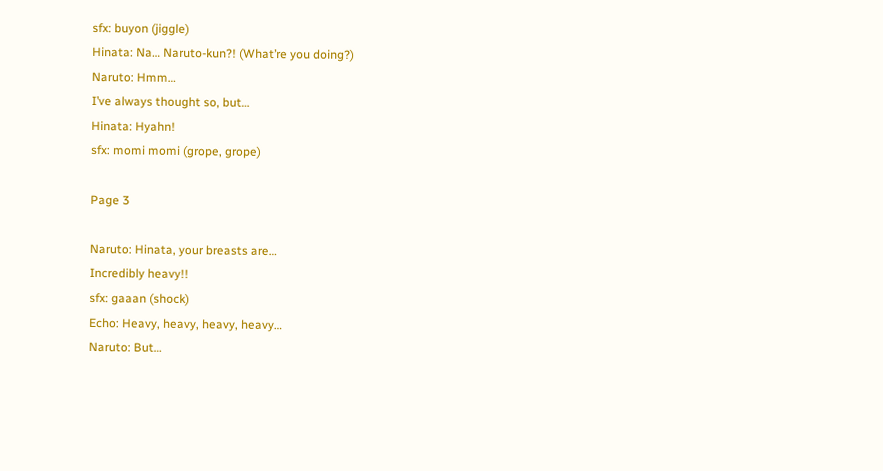sfx: buyon (jiggle)
Hinata: Na… Naruto-kun?! (What’re you doing?)
Naruto: Hmm…
I’ve always thought so, but…
Hinata: Hyahn!
sfx: momi momi (grope, grope)

Page 3

Naruto: Hinata, your breasts are…
Incredibly heavy!!
sfx: gaaan (shock)
Echo: Heavy, heavy, heavy, heavy…
Naruto: But…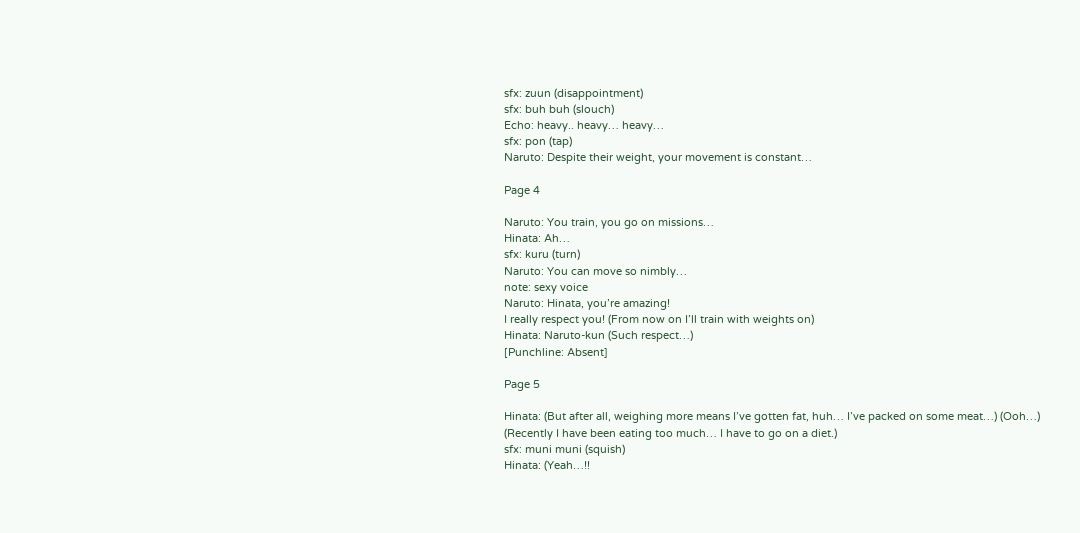sfx: zuun (disappointment)
sfx: buh buh (slouch)
Echo: heavy.. heavy… heavy…
sfx: pon (tap)
Naruto: Despite their weight, your movement is constant…

Page 4

Naruto: You train, you go on missions…
Hinata: Ah…
sfx: kuru (turn)
Naruto: You can move so nimbly…
note: sexy voice
Naruto: Hinata, you’re amazing!
I really respect you! (From now on I’ll train with weights on)
Hinata: Naruto-kun (Such respect…)
[Punchline: Absent]

Page 5

Hinata: (But after all, weighing more means I’ve gotten fat, huh… I’ve packed on some meat…) (Ooh…)
(Recently I have been eating too much… I have to go on a diet.)
sfx: muni muni (squish)
Hinata: (Yeah…!!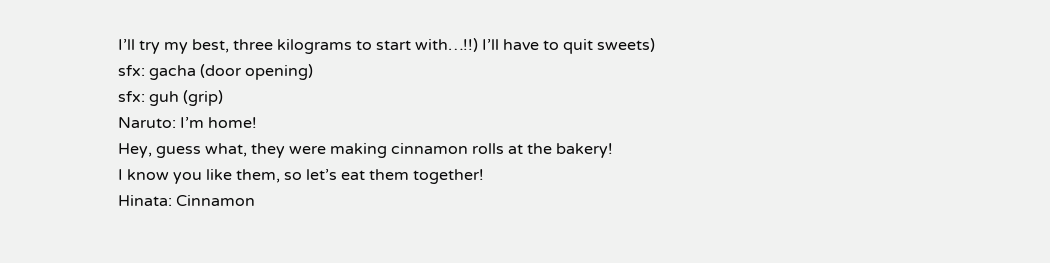I’ll try my best, three kilograms to start with…!!) I’ll have to quit sweets)
sfx: gacha (door opening)
sfx: guh (grip)
Naruto: I’m home!
Hey, guess what, they were making cinnamon rolls at the bakery!
I know you like them, so let’s eat them together!
Hinata: Cinnamon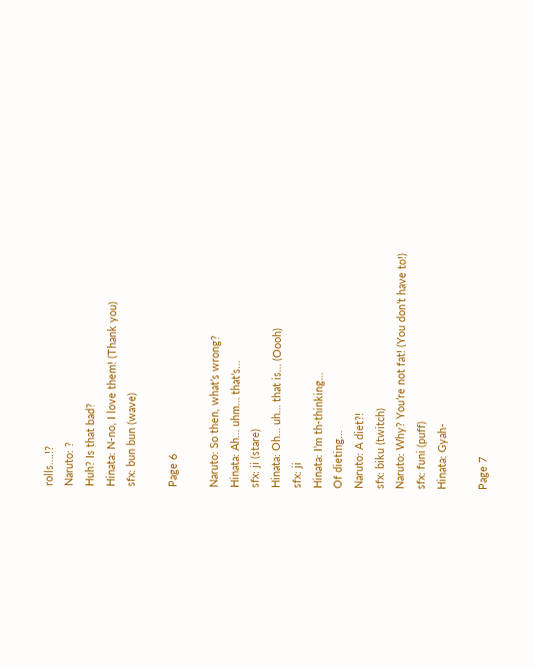rolls….!?
Naruto: ?
Huh? Is that bad?
Hinata: N-no, I love them! (Thank you)
sfx: bun bun (wave)

Page 6

Naruto: So then, what’s wrong?
Hinata: Ah… uhm… that’s…
sfx: ji (stare)
Hinata: Oh… uh… that is… (Oooh)
sfx: ji
Hinata: I’m th-thinking…
Of dieting…
Naruto: A diet?!
sfx: biku (twitch)
Naruto: Why? You’re not fat! (You don’t have to!)
sfx: funi (puff)
Hinata: Gyah-

Page 7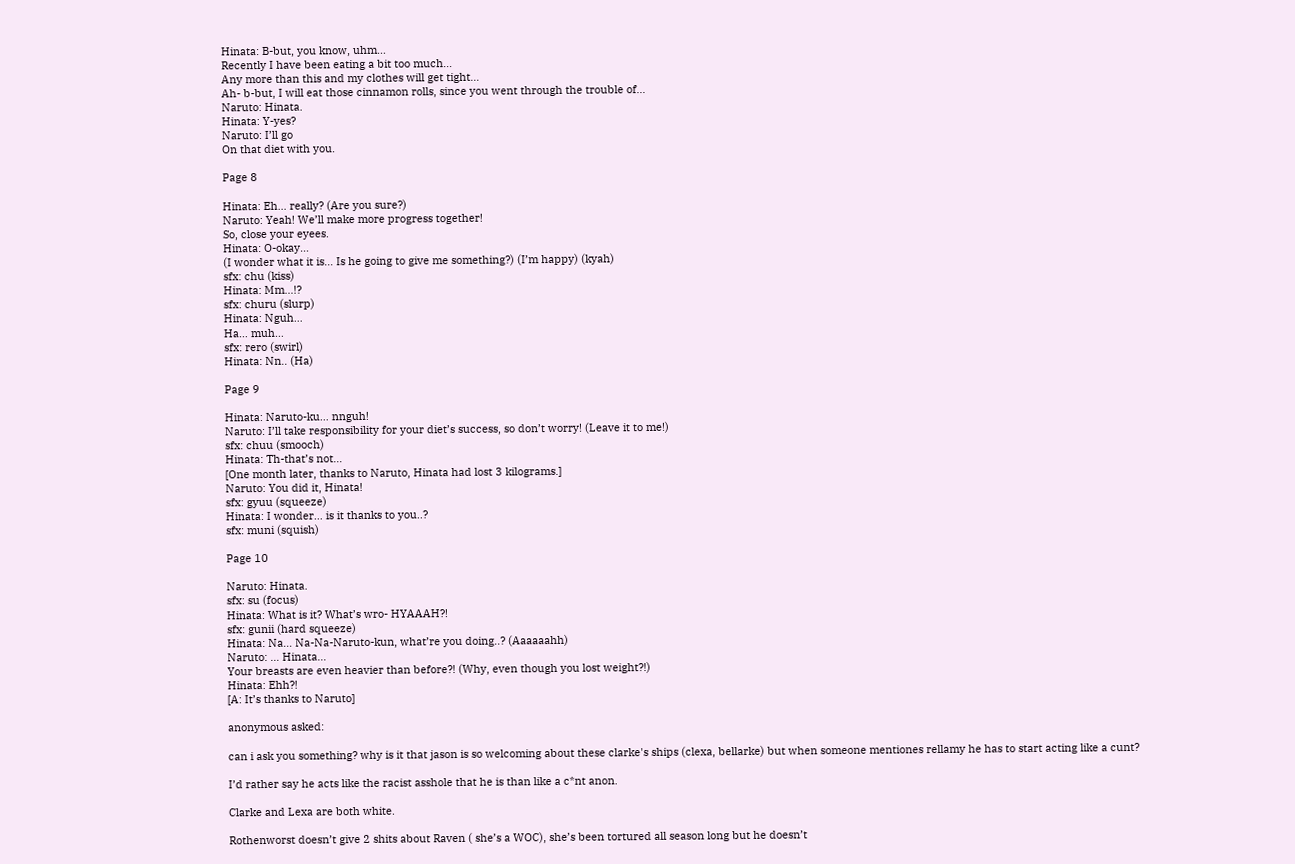Hinata: B-but, you know, uhm…
Recently I have been eating a bit too much…
Any more than this and my clothes will get tight…
Ah- b-but, I will eat those cinnamon rolls, since you went through the trouble of…
Naruto: Hinata.
Hinata: Y-yes?
Naruto: I’ll go
On that diet with you.

Page 8

Hinata: Eh… really? (Are you sure?)
Naruto: Yeah! We’ll make more progress together!
So, close your eyees.
Hinata: O-okay…
(I wonder what it is… Is he going to give me something?) (I’m happy) (kyah)
sfx: chu (kiss)
Hinata: Mm…!?
sfx: churu (slurp)
Hinata: Nguh…
Ha… muh…
sfx: rero (swirl)
Hinata: Nn.. (Ha)

Page 9

Hinata: Naruto-ku… nnguh!
Naruto: I’ll take responsibility for your diet’s success, so don’t worry! (Leave it to me!)
sfx: chuu (smooch)
Hinata: Th-that’s not…
[One month later, thanks to Naruto, Hinata had lost 3 kilograms.]
Naruto: You did it, Hinata!
sfx: gyuu (squeeze)
Hinata: I wonder… is it thanks to you..?
sfx: muni (squish)

Page 10

Naruto: Hinata.
sfx: su (focus)
Hinata: What is it? What’s wro- HYAAAH?!
sfx: gunii (hard squeeze)
Hinata: Na… Na-Na-Naruto-kun, what’re you doing..? (Aaaaaahh)
Naruto: … Hinata…
Your breasts are even heavier than before?! (Why, even though you lost weight?!)
Hinata: Ehh?!
[A: It’s thanks to Naruto]

anonymous asked:

can i ask you something? why is it that jason is so welcoming about these clarke's ships (clexa, bellarke) but when someone mentiones rellamy he has to start acting like a cunt?

I’d rather say he acts like the racist asshole that he is than like a c*nt anon.

Clarke and Lexa are both white.

Rothenworst doesn’t give 2 shits about Raven ( she’s a WOC), she’s been tortured all season long but he doesn’t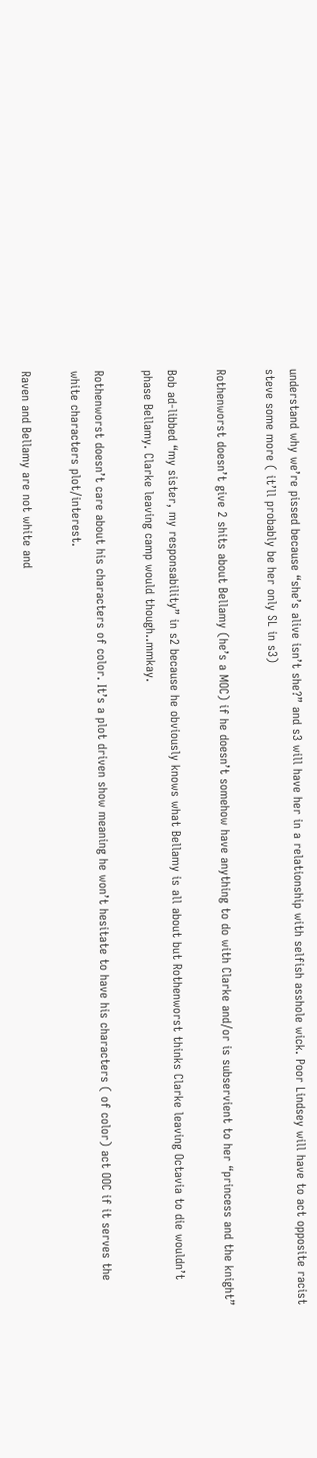understand why we’re pissed because “she’s alive isn’t she?” and s3 will have her in a relationship with selfish asshole wick. Poor Lindsey will have to act opposite racist steve some more ( it’ll probably be her only SL in s3)

Rothenworst doesn’t give 2 shits about Bellamy (he’s a MOC) if he doesn’t somehow have anything to do with Clarke and/or is subservient to her “princess and the knight”

Bob ad-libbed “my sister, my responsability” in s2 because he obviously knows what Bellamy is all about but Rothenworst thinks Clarke leaving Octavia to die wouldn’t phase Bellamy. Clarke leaving camp would though..mmkay.

Rothenworst doesn’t care about his characters of color. It’s a plot driven show meaning he won’t hesitate to have his characters ( of color) act OOC if it serves the white characters plot/interest.

Raven and Bellamy are not white and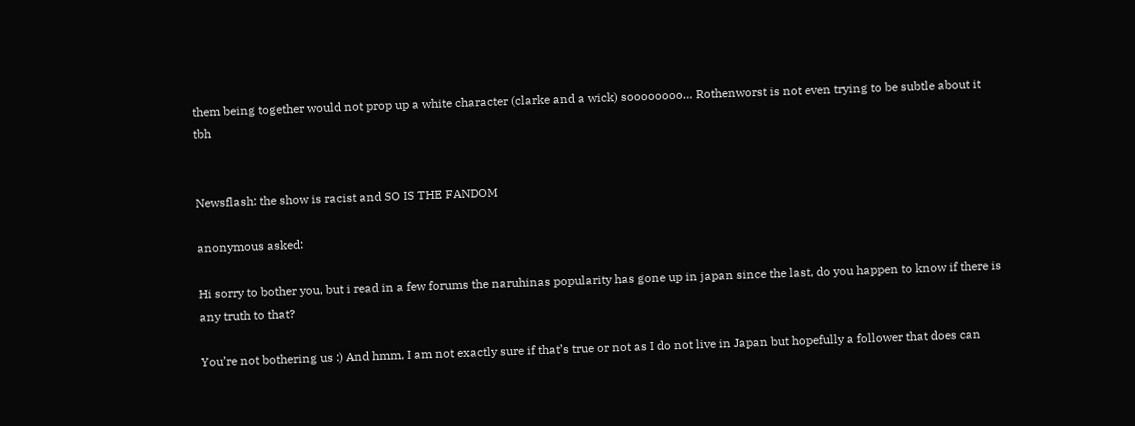them being together would not prop up a white character (clarke and a wick) soooooooo… Rothenworst is not even trying to be subtle about it tbh


Newsflash: the show is racist and SO IS THE FANDOM

anonymous asked:

Hi sorry to bother you, but i read in a few forums the naruhinas popularity has gone up in japan since the last, do you happen to know if there is any truth to that?

You’re not bothering us :) And hmm, I am not exactly sure if that’s true or not as I do not live in Japan but hopefully a follower that does can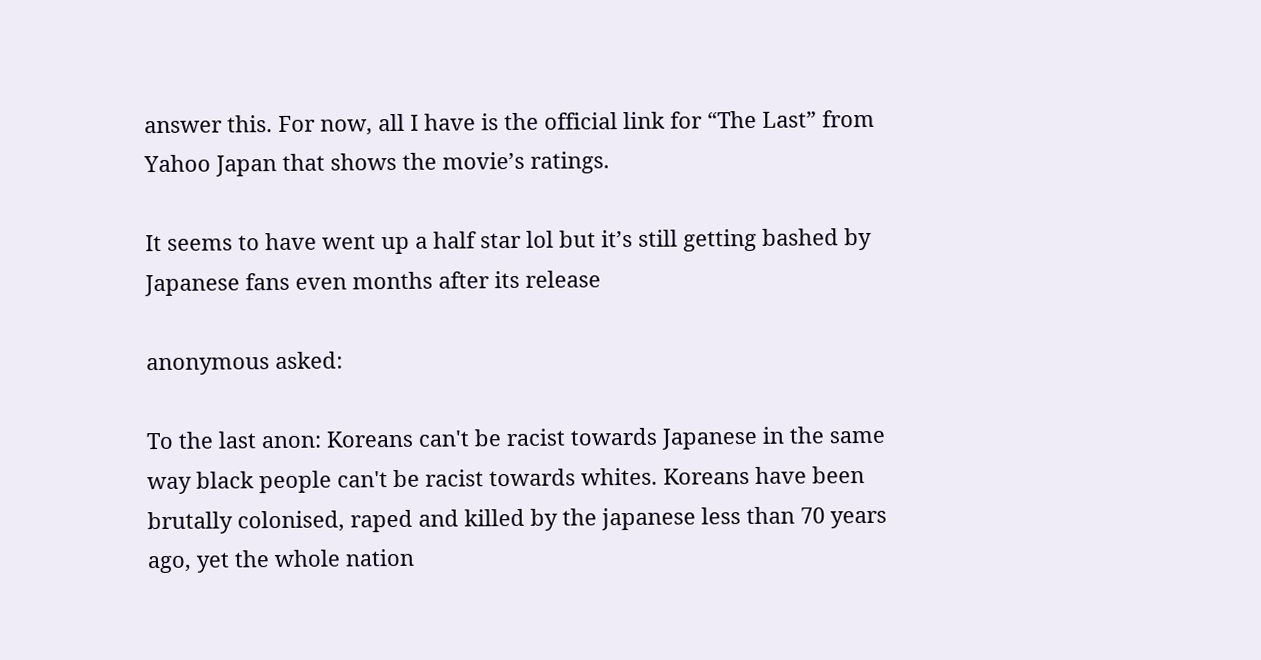answer this. For now, all I have is the official link for “The Last” from Yahoo Japan that shows the movie’s ratings.

It seems to have went up a half star lol but it’s still getting bashed by Japanese fans even months after its release

anonymous asked:

To the last anon: Koreans can't be racist towards Japanese in the same way black people can't be racist towards whites. Koreans have been brutally colonised, raped and killed by the japanese less than 70 years ago, yet the whole nation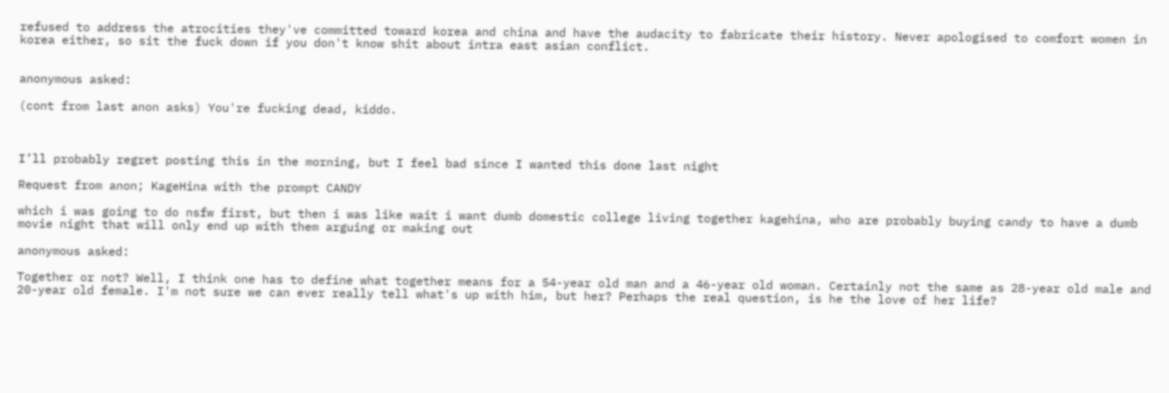refused to address the atrocities they've committed toward korea and china and have the audacity to fabricate their history. Never apologised to comfort women in korea either, so sit the fuck down if you don't know shit about intra east asian conflict.


anonymous asked:

(cont from last anon asks) You're fucking dead, kiddo.



I’ll probably regret posting this in the morning, but I feel bad since I wanted this done last night

Request from anon; KageHina with the prompt CANDY

which i was going to do nsfw first, but then i was like wait i want dumb domestic college living together kagehina, who are probably buying candy to have a dumb movie night that will only end up with them arguing or making out

anonymous asked:

Together or not? Well, I think one has to define what together means for a 54-year old man and a 46-year old woman. Certainly not the same as 28-year old male and 20-year old female. I'm not sure we can ever really tell what's up with him, but her? Perhaps the real question, is he the love of her life?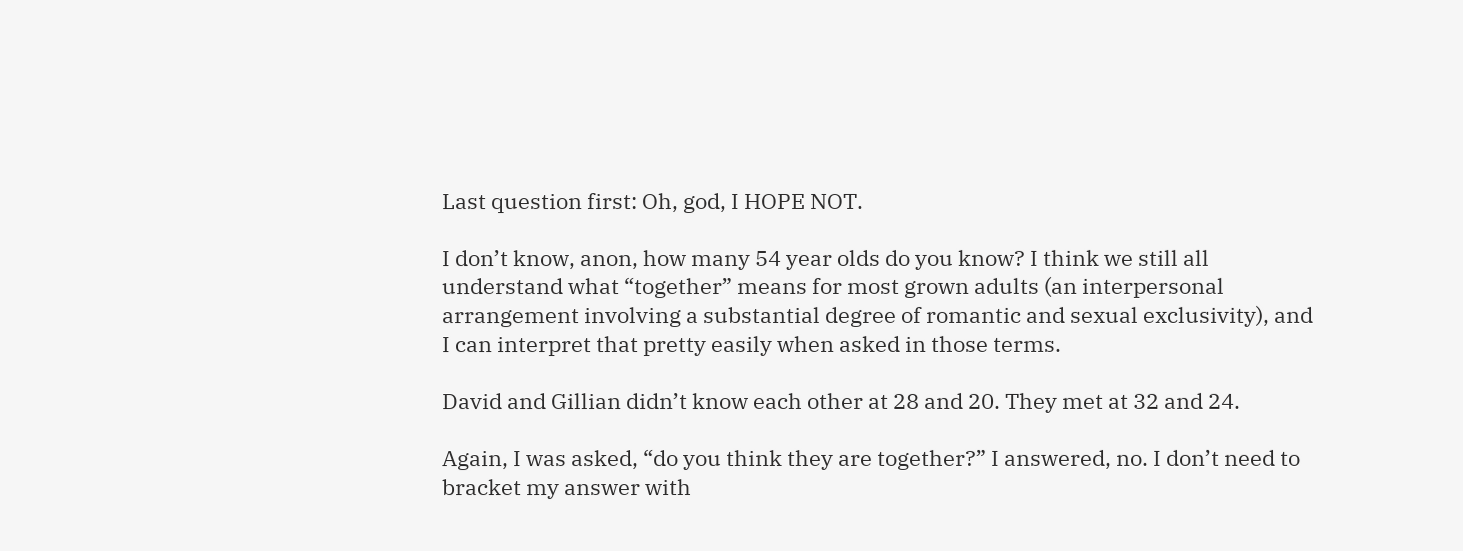Last question first: Oh, god, I HOPE NOT.

I don’t know, anon, how many 54 year olds do you know? I think we still all understand what “together” means for most grown adults (an interpersonal arrangement involving a substantial degree of romantic and sexual exclusivity), and I can interpret that pretty easily when asked in those terms.

David and Gillian didn’t know each other at 28 and 20. They met at 32 and 24.

Again, I was asked, “do you think they are together?” I answered, no. I don’t need to bracket my answer with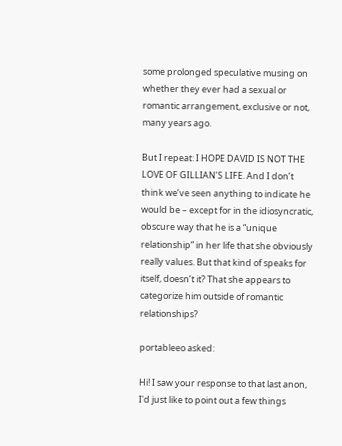some prolonged speculative musing on whether they ever had a sexual or romantic arrangement, exclusive or not, many years ago.

But I repeat: I HOPE DAVID IS NOT THE LOVE OF GILLIAN’S LIFE. And I don’t think we’ve seen anything to indicate he would be – except for in the idiosyncratic, obscure way that he is a “unique relationship” in her life that she obviously really values. But that kind of speaks for itself, doesn’t it? That she appears to categorize him outside of romantic relationships?

portableeo asked:

Hi! I saw your response to that last anon, I'd just like to point out a few things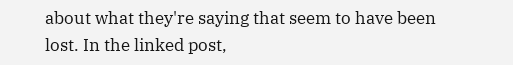about what they're saying that seem to have been lost. In the linked post,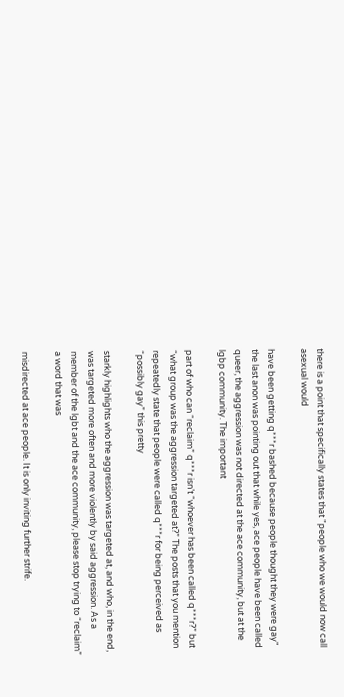there is a point that specifically states that "people who we would now call asexual would

have been getting q***r bashed because people thought they were gay" the last anon was pointing out that while yes, ace people have been called queer, the aggression was not directed at the ace community, but at the lgbp community. The important

part of who can “reclaim” q***r isn’t “whoever has been called q***r?” but “what group was the aggression targeted at?” The posts that you mention repeatedly state that people were called q***r for being perceived as “possibly gay” this pretty

starkly highlights who the aggression was targeted at, and who, in the end, was targeted more often and more violently by said aggression. As a member of the lgbt and the ace community, please stop trying to “reclaim” a word that was

misdirected at ace people. It is only inviting further strife.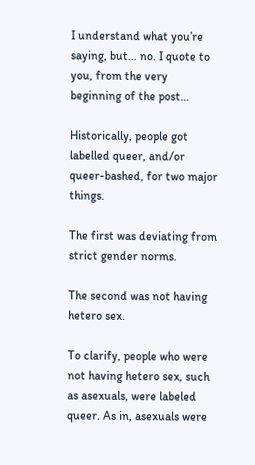I understand what you’re saying, but… no. I quote to you, from the very beginning of the post…

Historically, people got labelled queer, and/or queer-bashed, for two major things.

The first was deviating from strict gender norms.

The second was not having hetero sex.

To clarify, people who were not having hetero sex, such as asexuals, were labeled queer. As in, asexuals were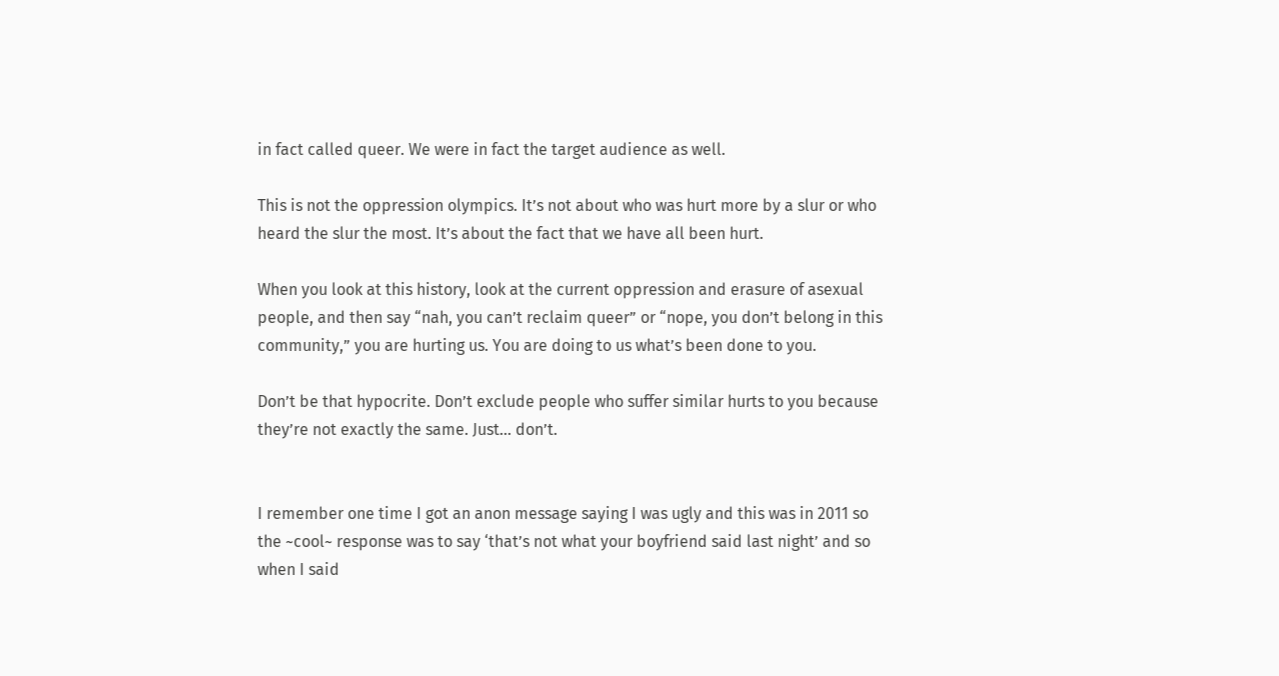in fact called queer. We were in fact the target audience as well.

This is not the oppression olympics. It’s not about who was hurt more by a slur or who heard the slur the most. It’s about the fact that we have all been hurt.

When you look at this history, look at the current oppression and erasure of asexual people, and then say “nah, you can’t reclaim queer” or “nope, you don’t belong in this community,” you are hurting us. You are doing to us what’s been done to you.

Don’t be that hypocrite. Don’t exclude people who suffer similar hurts to you because they’re not exactly the same. Just… don’t.


I remember one time I got an anon message saying I was ugly and this was in 2011 so the ~cool~ response was to say ‘that’s not what your boyfriend said last night’ and so when I said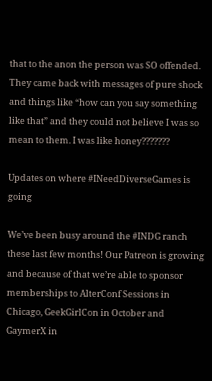that to the anon the person was SO offended. They came back with messages of pure shock and things like “how can you say something like that” and they could not believe I was so mean to them. I was like honey???????

Updates on where #INeedDiverseGames is going

We’ve been busy around the #INDG ranch these last few months! Our Patreon is growing and because of that we’re able to sponsor memberships to AlterConf Sessions in Chicago, GeekGirlCon in October and GaymerX in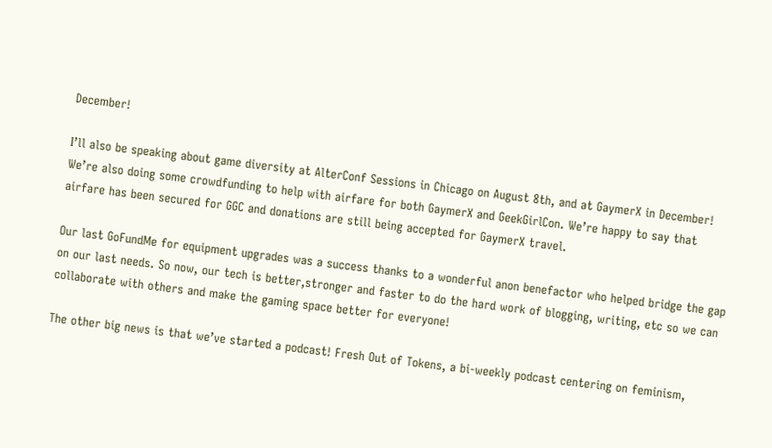December!

I’ll also be speaking about game diversity at AlterConf Sessions in Chicago on August 8th, and at GaymerX in December! We’re also doing some crowdfunding to help with airfare for both GaymerX and GeekGirlCon. We’re happy to say that airfare has been secured for GGC and donations are still being accepted for GaymerX travel.

Our last GoFundMe for equipment upgrades was a success thanks to a wonderful anon benefactor who helped bridge the gap on our last needs. So now, our tech is better,stronger and faster to do the hard work of blogging, writing, etc so we can collaborate with others and make the gaming space better for everyone!

The other big news is that we’ve started a podcast! Fresh Out of Tokens, a bi-weekly podcast centering on feminism,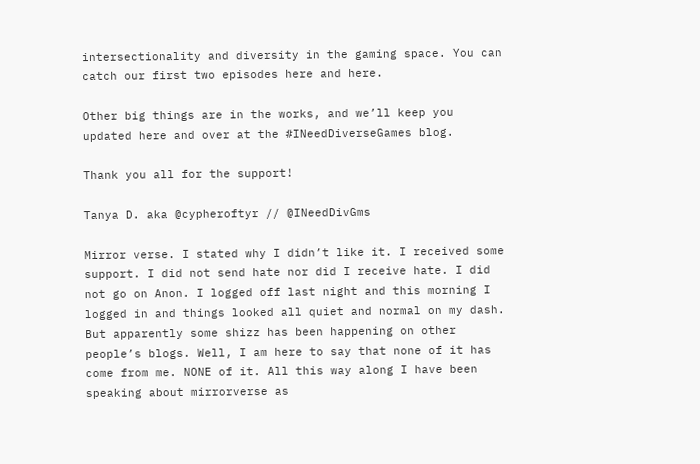intersectionality and diversity in the gaming space. You can catch our first two episodes here and here.

Other big things are in the works, and we’ll keep you updated here and over at the #INeedDiverseGames blog.

Thank you all for the support!

Tanya D. aka @cypheroftyr // @INeedDivGms

Mirror verse. I stated why I didn’t like it. I received some support. I did not send hate nor did I receive hate. I did not go on Anon. I logged off last night and this morning I logged in and things looked all quiet and normal on my dash. But apparently some shizz has been happening on other people’s blogs. Well, I am here to say that none of it has come from me. NONE of it. All this way along I have been speaking about mirrorverse as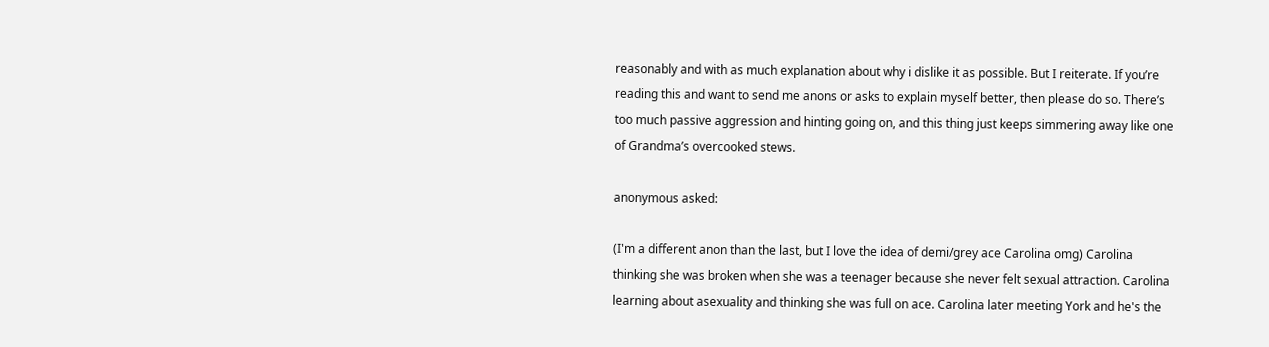reasonably and with as much explanation about why i dislike it as possible. But I reiterate. If you’re reading this and want to send me anons or asks to explain myself better, then please do so. There’s too much passive aggression and hinting going on, and this thing just keeps simmering away like one of Grandma’s overcooked stews.

anonymous asked:

(I'm a different anon than the last, but I love the idea of demi/grey ace Carolina omg) Carolina thinking she was broken when she was a teenager because she never felt sexual attraction. Carolina learning about asexuality and thinking she was full on ace. Carolina later meeting York and he's the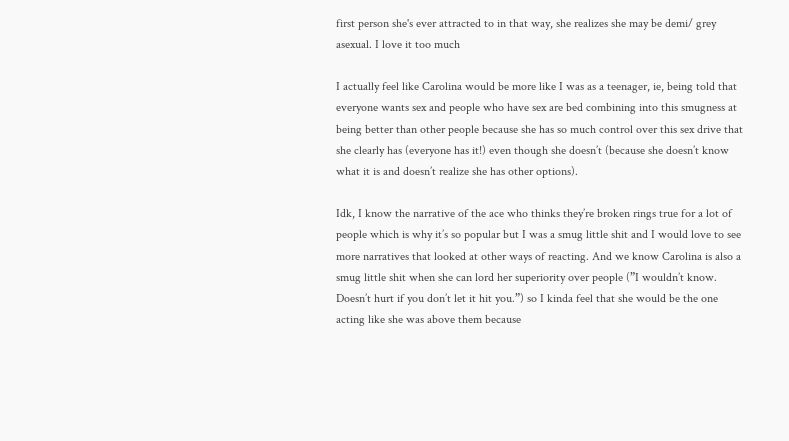first person she's ever attracted to in that way, she realizes she may be demi/ grey asexual. I love it too much

I actually feel like Carolina would be more like I was as a teenager, ie, being told that everyone wants sex and people who have sex are bed combining into this smugness at being better than other people because she has so much control over this sex drive that she clearly has (everyone has it!) even though she doesn’t (because she doesn’t know what it is and doesn’t realize she has other options).

Idk, I know the narrative of the ace who thinks they’re broken rings true for a lot of people which is why it’s so popular but I was a smug little shit and I would love to see more narratives that looked at other ways of reacting. And we know Carolina is also a smug little shit when she can lord her superiority over people (”I wouldn’t know. Doesn’t hurt if you don’t let it hit you.”) so I kinda feel that she would be the one acting like she was above them because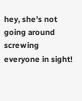hey, she’s not going around screwing everyone in sight!